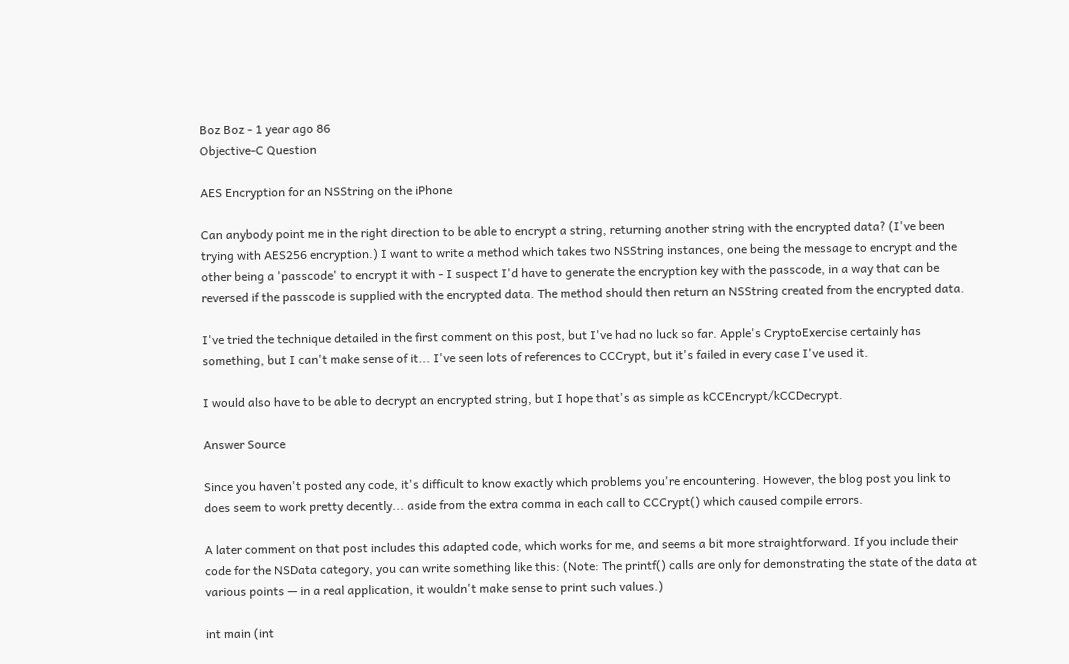Boz Boz - 1 year ago 86
Objective-C Question

AES Encryption for an NSString on the iPhone

Can anybody point me in the right direction to be able to encrypt a string, returning another string with the encrypted data? (I've been trying with AES256 encryption.) I want to write a method which takes two NSString instances, one being the message to encrypt and the other being a 'passcode' to encrypt it with - I suspect I'd have to generate the encryption key with the passcode, in a way that can be reversed if the passcode is supplied with the encrypted data. The method should then return an NSString created from the encrypted data.

I've tried the technique detailed in the first comment on this post, but I've had no luck so far. Apple's CryptoExercise certainly has something, but I can't make sense of it... I've seen lots of references to CCCrypt, but it's failed in every case I've used it.

I would also have to be able to decrypt an encrypted string, but I hope that's as simple as kCCEncrypt/kCCDecrypt.

Answer Source

Since you haven't posted any code, it's difficult to know exactly which problems you're encountering. However, the blog post you link to does seem to work pretty decently... aside from the extra comma in each call to CCCrypt() which caused compile errors.

A later comment on that post includes this adapted code, which works for me, and seems a bit more straightforward. If you include their code for the NSData category, you can write something like this: (Note: The printf() calls are only for demonstrating the state of the data at various points — in a real application, it wouldn't make sense to print such values.)

int main (int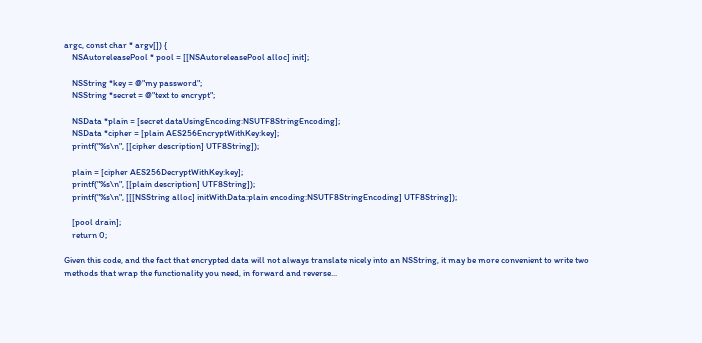argc, const char * argv[]) {
    NSAutoreleasePool * pool = [[NSAutoreleasePool alloc] init];

    NSString *key = @"my password";
    NSString *secret = @"text to encrypt";

    NSData *plain = [secret dataUsingEncoding:NSUTF8StringEncoding];
    NSData *cipher = [plain AES256EncryptWithKey:key];
    printf("%s\n", [[cipher description] UTF8String]);

    plain = [cipher AES256DecryptWithKey:key];
    printf("%s\n", [[plain description] UTF8String]);
    printf("%s\n", [[[NSString alloc] initWithData:plain encoding:NSUTF8StringEncoding] UTF8String]);

    [pool drain];
    return 0;

Given this code, and the fact that encrypted data will not always translate nicely into an NSString, it may be more convenient to write two methods that wrap the functionality you need, in forward and reverse...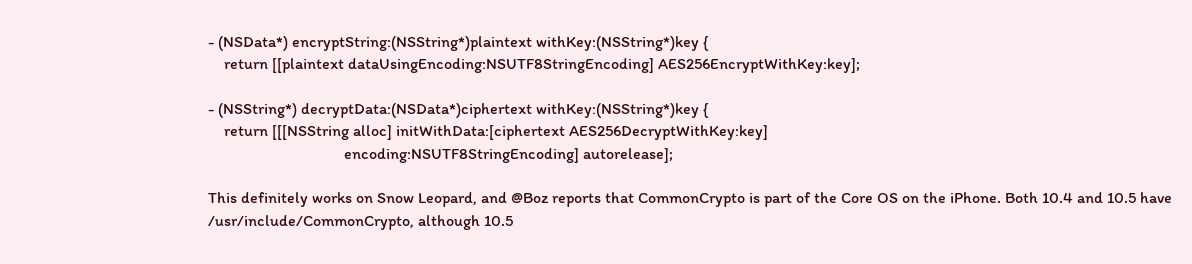- (NSData*) encryptString:(NSString*)plaintext withKey:(NSString*)key {
    return [[plaintext dataUsingEncoding:NSUTF8StringEncoding] AES256EncryptWithKey:key];

- (NSString*) decryptData:(NSData*)ciphertext withKey:(NSString*)key {
    return [[[NSString alloc] initWithData:[ciphertext AES256DecryptWithKey:key]
                                  encoding:NSUTF8StringEncoding] autorelease];

This definitely works on Snow Leopard, and @Boz reports that CommonCrypto is part of the Core OS on the iPhone. Both 10.4 and 10.5 have /usr/include/CommonCrypto, although 10.5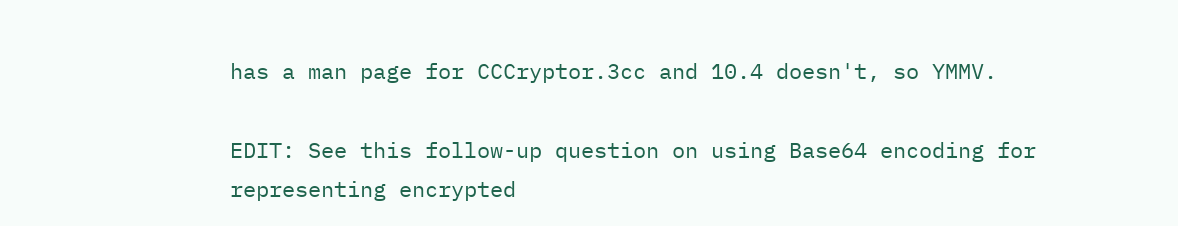has a man page for CCCryptor.3cc and 10.4 doesn't, so YMMV.

EDIT: See this follow-up question on using Base64 encoding for representing encrypted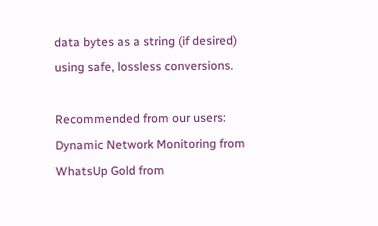data bytes as a string (if desired) using safe, lossless conversions.

Recommended from our users: Dynamic Network Monitoring from WhatsUp Gold from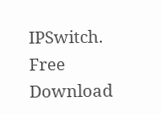IPSwitch. Free Download